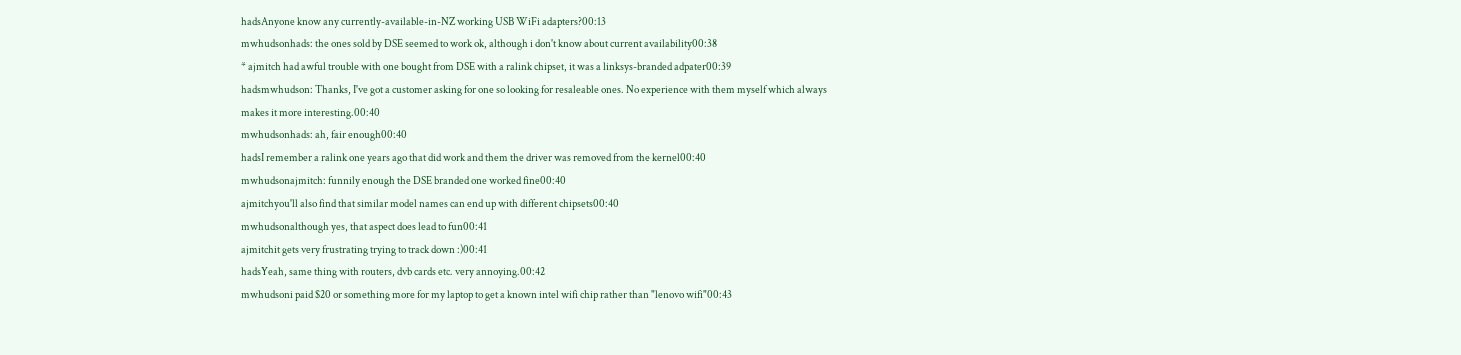hadsAnyone know any currently-available-in-NZ working USB WiFi adapters?00:13
mwhudsonhads: the ones sold by DSE seemed to work ok, although i don't know about current availability00:38
* ajmitch had awful trouble with one bought from DSE with a ralink chipset, it was a linksys-branded adpater00:39
hadsmwhudson: Thanks, I've got a customer asking for one so looking for resaleable ones. No experience with them myself which always makes it more interesting.00:40
mwhudsonhads: ah, fair enough00:40
hadsI remember a ralink one years ago that did work and them the driver was removed from the kernel00:40
mwhudsonajmitch: funnily enough the DSE branded one worked fine00:40
ajmitchyou'll also find that similar model names can end up with different chipsets00:40
mwhudsonalthough yes, that aspect does lead to fun00:41
ajmitchit gets very frustrating trying to track down :)00:41
hadsYeah, same thing with routers, dvb cards etc. very annoying.00:42
mwhudsoni paid $20 or something more for my laptop to get a known intel wifi chip rather than "lenovo wifi"00:43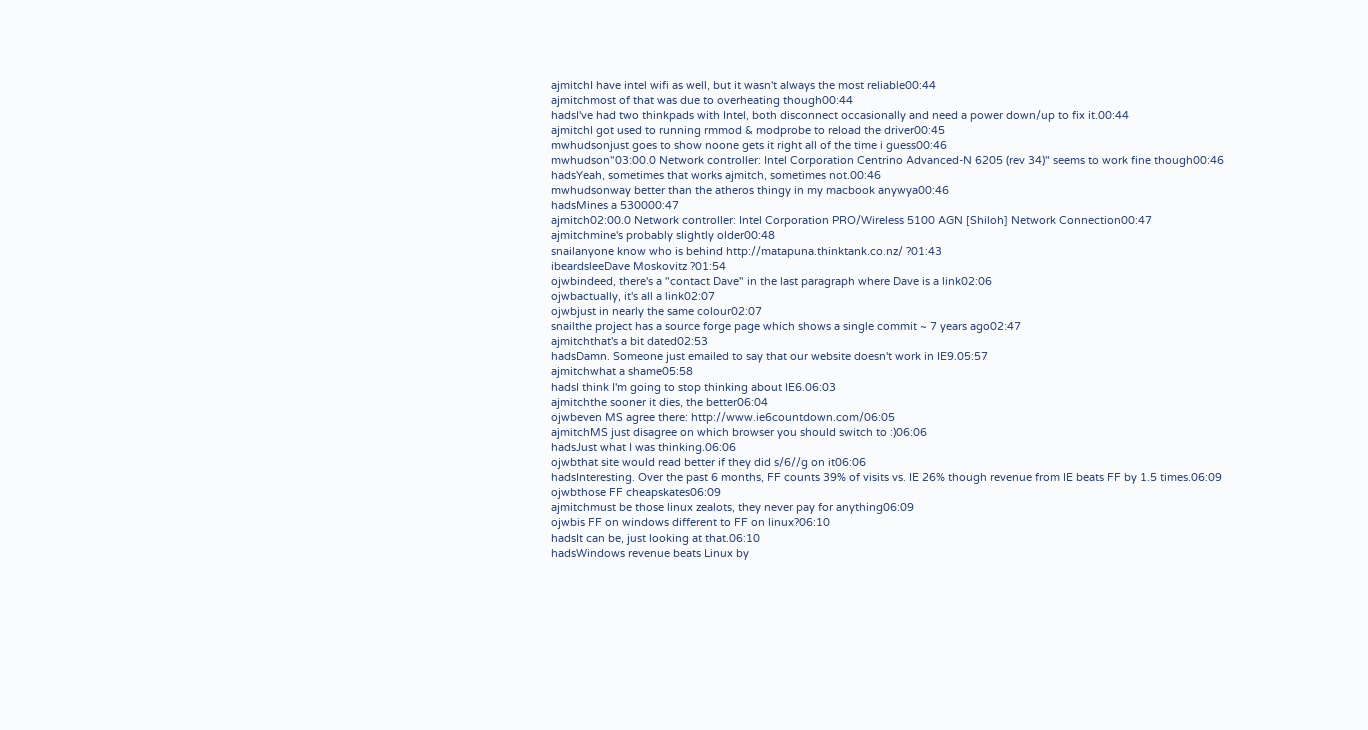ajmitchI have intel wifi as well, but it wasn't always the most reliable00:44
ajmitchmost of that was due to overheating though00:44
hadsI've had two thinkpads with Intel, both disconnect occasionally and need a power down/up to fix it.00:44
ajmitchI got used to running rmmod & modprobe to reload the driver00:45
mwhudsonjust goes to show noone gets it right all of the time i guess00:46
mwhudson"03:00.0 Network controller: Intel Corporation Centrino Advanced-N 6205 (rev 34)" seems to work fine though00:46
hadsYeah, sometimes that works ajmitch, sometimes not.00:46
mwhudsonway better than the atheros thingy in my macbook anywya00:46
hadsMines a 530000:47
ajmitch02:00.0 Network controller: Intel Corporation PRO/Wireless 5100 AGN [Shiloh] Network Connection00:47
ajmitchmine's probably slightly older00:48
snailanyone know who is behind http://matapuna.thinktank.co.nz/ ?01:43
ibeardsleeDave Moskovitz ?01:54
ojwbindeed, there's a "contact Dave" in the last paragraph where Dave is a link02:06
ojwbactually, it's all a link02:07
ojwbjust in nearly the same colour02:07
snailthe project has a source forge page which shows a single commit ~ 7 years ago02:47
ajmitchthat's a bit dated02:53
hadsDamn. Someone just emailed to say that our website doesn't work in IE9.05:57
ajmitchwhat a shame05:58
hadsI think I'm going to stop thinking about IE6.06:03
ajmitchthe sooner it dies, the better06:04
ojwbeven MS agree there: http://www.ie6countdown.com/06:05
ajmitchMS just disagree on which browser you should switch to :)06:06
hadsJust what I was thinking.06:06
ojwbthat site would read better if they did s/6//g on it06:06
hadsInteresting. Over the past 6 months, FF counts 39% of visits vs. IE 26% though revenue from IE beats FF by 1.5 times.06:09
ojwbthose FF cheapskates06:09
ajmitchmust be those linux zealots, they never pay for anything06:09
ojwbis FF on windows different to FF on linux?06:10
hadsIt can be, just looking at that.06:10
hadsWindows revenue beats Linux by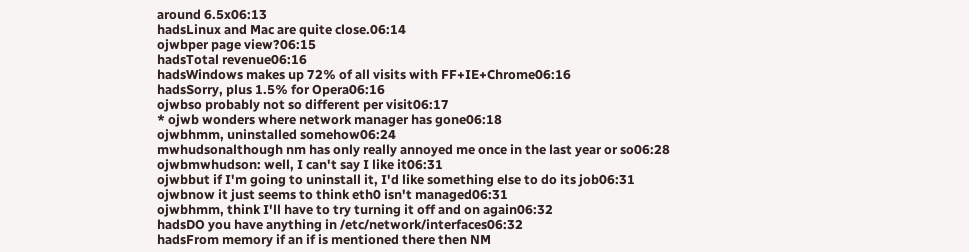around 6.5x06:13
hadsLinux and Mac are quite close.06:14
ojwbper page view?06:15
hadsTotal revenue06:16
hadsWindows makes up 72% of all visits with FF+IE+Chrome06:16
hadsSorry, plus 1.5% for Opera06:16
ojwbso probably not so different per visit06:17
* ojwb wonders where network manager has gone06:18
ojwbhmm, uninstalled somehow06:24
mwhudsonalthough nm has only really annoyed me once in the last year or so06:28
ojwbmwhudson: well, I can't say I like it06:31
ojwbbut if I'm going to uninstall it, I'd like something else to do its job06:31
ojwbnow it just seems to think eth0 isn't managed06:31
ojwbhmm, think I'll have to try turning it off and on again06:32
hadsDO you have anything in /etc/network/interfaces06:32
hadsFrom memory if an if is mentioned there then NM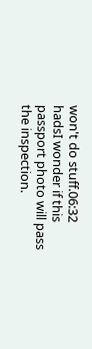won't do stuff.06:32
hadsI wonder if this passport photo will pass the inspection.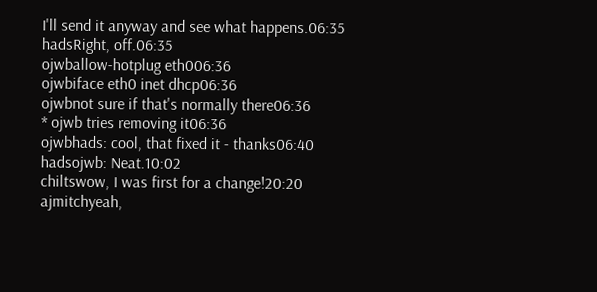I'll send it anyway and see what happens.06:35
hadsRight, off.06:35
ojwballow-hotplug eth006:36
ojwbiface eth0 inet dhcp06:36
ojwbnot sure if that's normally there06:36
* ojwb tries removing it06:36
ojwbhads: cool, that fixed it - thanks06:40
hadsojwb: Neat.10:02
chiltswow, I was first for a change!20:20
ajmitchyeah,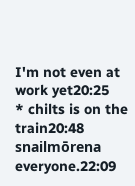I'm not even at work yet20:25
* chilts is on the train20:48
snailmōrena everyone.22:09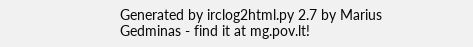Generated by irclog2html.py 2.7 by Marius Gedminas - find it at mg.pov.lt!